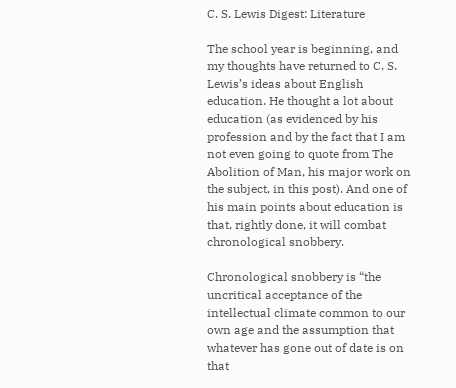C. S. Lewis Digest: Literature

The school year is beginning, and my thoughts have returned to C. S. Lewis’s ideas about English education. He thought a lot about education (as evidenced by his profession and by the fact that I am not even going to quote from The Abolition of Man, his major work on the subject, in this post). And one of his main points about education is that, rightly done, it will combat chronological snobbery.

Chronological snobbery is “the uncritical acceptance of the intellectual climate common to our own age and the assumption that whatever has gone out of date is on that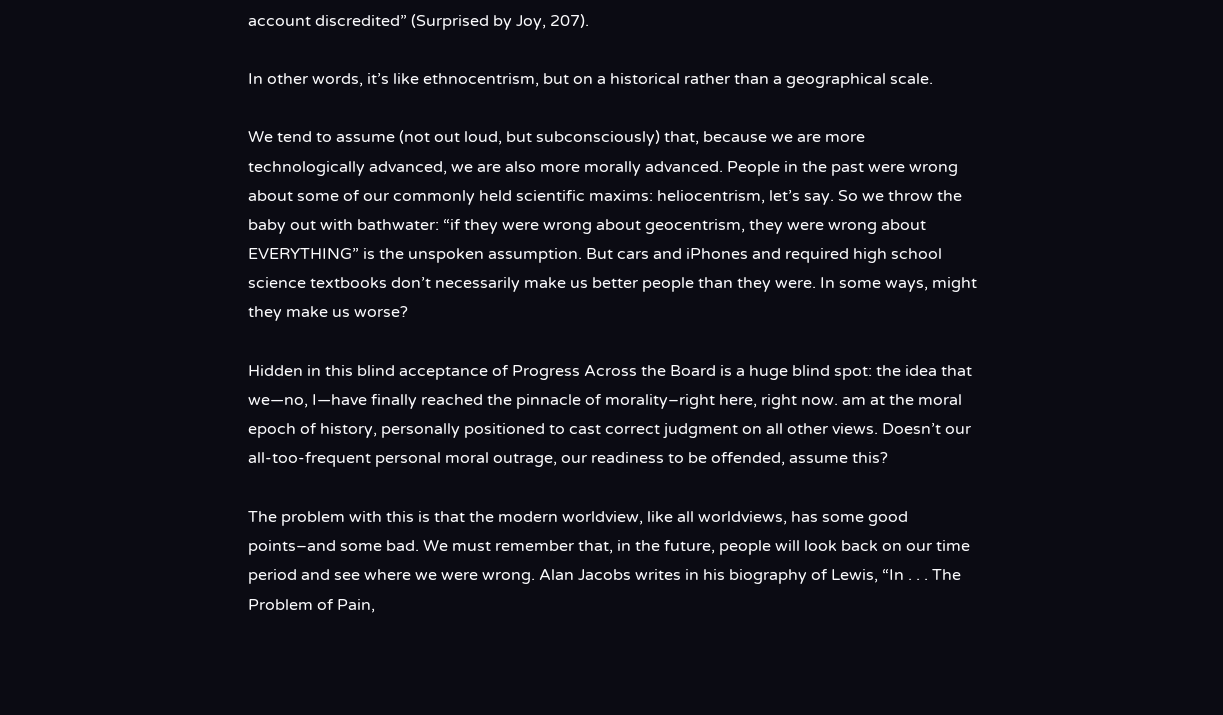account discredited” (Surprised by Joy, 207).

In other words, it’s like ethnocentrism, but on a historical rather than a geographical scale.

We tend to assume (not out loud, but subconsciously) that, because we are more technologically advanced, we are also more morally advanced. People in the past were wrong about some of our commonly held scientific maxims: heliocentrism, let’s say. So we throw the baby out with bathwater: “if they were wrong about geocentrism, they were wrong about EVERYTHING” is the unspoken assumption. But cars and iPhones and required high school science textbooks don’t necessarily make us better people than they were. In some ways, might they make us worse?

Hidden in this blind acceptance of Progress Across the Board is a huge blind spot: the idea that we—no, I—have finally reached the pinnacle of morality–right here, right now. am at the moral epoch of history, personally positioned to cast correct judgment on all other views. Doesn’t our all-too-frequent personal moral outrage, our readiness to be offended, assume this?

The problem with this is that the modern worldview, like all worldviews, has some good points–and some bad. We must remember that, in the future, people will look back on our time period and see where we were wrong. Alan Jacobs writes in his biography of Lewis, “In . . . The Problem of Pain,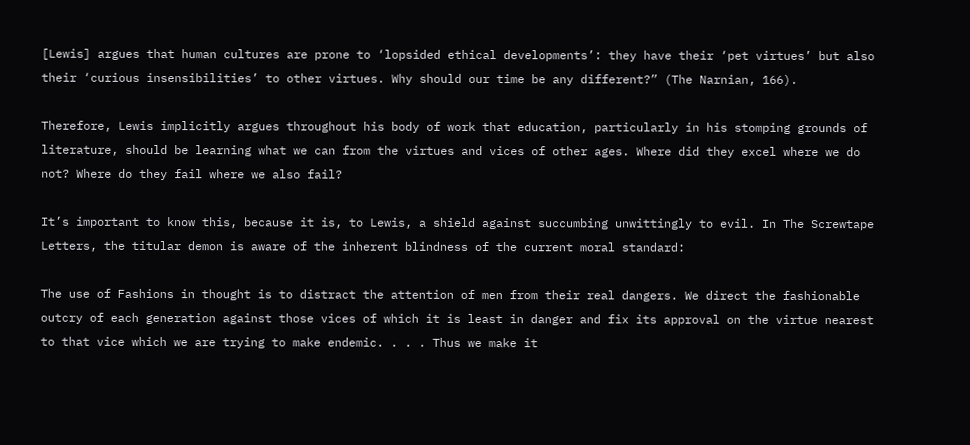[Lewis] argues that human cultures are prone to ‘lopsided ethical developments’: they have their ‘pet virtues’ but also their ‘curious insensibilities’ to other virtues. Why should our time be any different?” (The Narnian, 166).

Therefore, Lewis implicitly argues throughout his body of work that education, particularly in his stomping grounds of literature, should be learning what we can from the virtues and vices of other ages. Where did they excel where we do not? Where do they fail where we also fail?

It’s important to know this, because it is, to Lewis, a shield against succumbing unwittingly to evil. In The Screwtape Letters, the titular demon is aware of the inherent blindness of the current moral standard:

The use of Fashions in thought is to distract the attention of men from their real dangers. We direct the fashionable outcry of each generation against those vices of which it is least in danger and fix its approval on the virtue nearest to that vice which we are trying to make endemic. . . . Thus we make it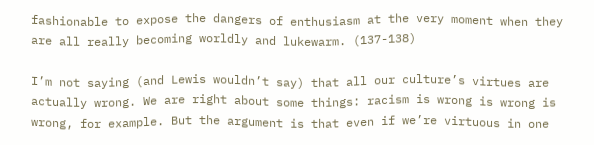fashionable to expose the dangers of enthusiasm at the very moment when they are all really becoming worldly and lukewarm. (137-138)

I’m not saying (and Lewis wouldn’t say) that all our culture’s virtues are actually wrong. We are right about some things: racism is wrong is wrong is wrong, for example. But the argument is that even if we’re virtuous in one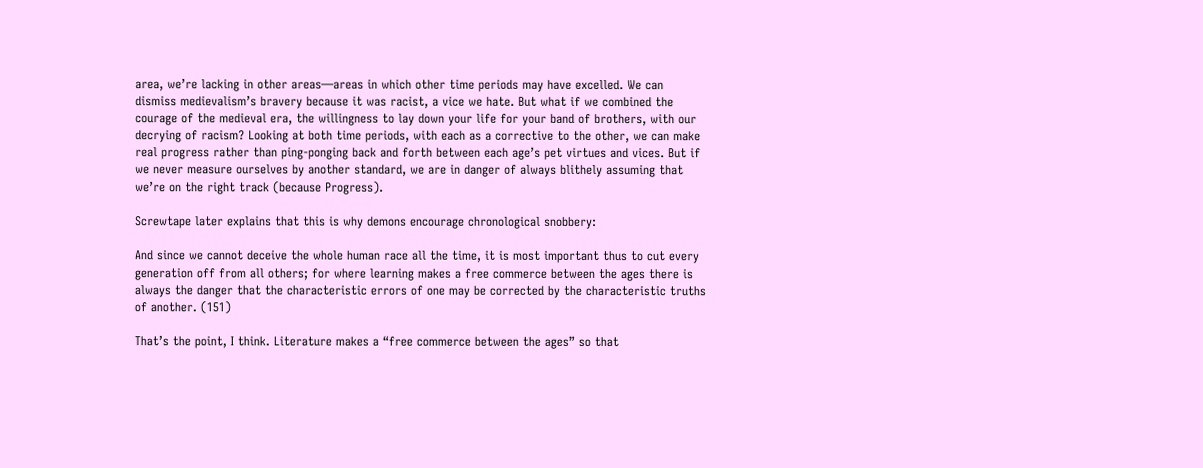area, we’re lacking in other areas—areas in which other time periods may have excelled. We can dismiss medievalism’s bravery because it was racist, a vice we hate. But what if we combined the courage of the medieval era, the willingness to lay down your life for your band of brothers, with our decrying of racism? Looking at both time periods, with each as a corrective to the other, we can make real progress rather than ping-ponging back and forth between each age’s pet virtues and vices. But if we never measure ourselves by another standard, we are in danger of always blithely assuming that we’re on the right track (because Progress).

Screwtape later explains that this is why demons encourage chronological snobbery:

And since we cannot deceive the whole human race all the time, it is most important thus to cut every generation off from all others; for where learning makes a free commerce between the ages there is always the danger that the characteristic errors of one may be corrected by the characteristic truths of another. (151)

That’s the point, I think. Literature makes a “free commerce between the ages” so that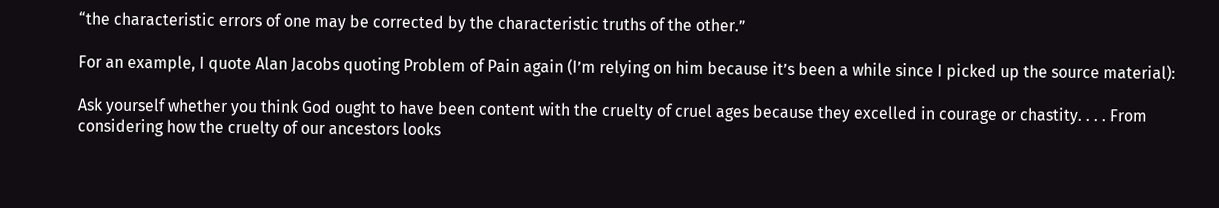“the characteristic errors of one may be corrected by the characteristic truths of the other.”

For an example, I quote Alan Jacobs quoting Problem of Pain again (I’m relying on him because it’s been a while since I picked up the source material):

Ask yourself whether you think God ought to have been content with the cruelty of cruel ages because they excelled in courage or chastity. . . . From considering how the cruelty of our ancestors looks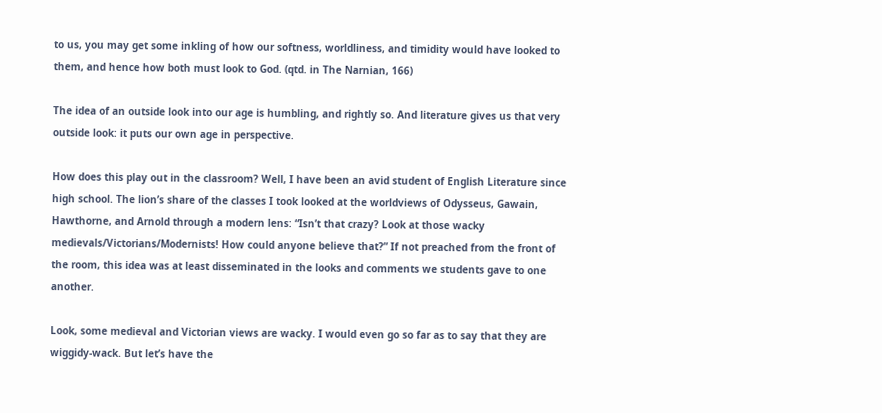to us, you may get some inkling of how our softness, worldliness, and timidity would have looked to them, and hence how both must look to God. (qtd. in The Narnian, 166)

The idea of an outside look into our age is humbling, and rightly so. And literature gives us that very outside look: it puts our own age in perspective.

How does this play out in the classroom? Well, I have been an avid student of English Literature since high school. The lion’s share of the classes I took looked at the worldviews of Odysseus, Gawain, Hawthorne, and Arnold through a modern lens: “Isn’t that crazy? Look at those wacky medievals/Victorians/Modernists! How could anyone believe that?” If not preached from the front of the room, this idea was at least disseminated in the looks and comments we students gave to one another.

Look, some medieval and Victorian views are wacky. I would even go so far as to say that they are wiggidy-wack. But let’s have the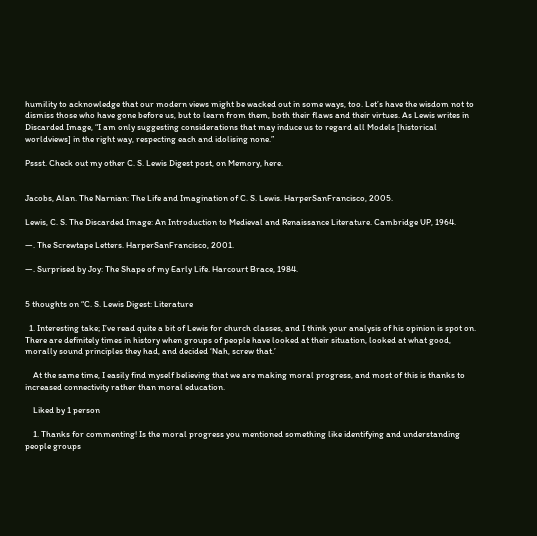humility to acknowledge that our modern views might be wacked out in some ways, too. Let’s have the wisdom not to dismiss those who have gone before us, but to learn from them, both their flaws and their virtues. As Lewis writes in Discarded Image, “I am only suggesting considerations that may induce us to regard all Models [historical worldviews] in the right way, respecting each and idolising none.”

Pssst. Check out my other C. S. Lewis Digest post, on Memory, here.


Jacobs, Alan. The Narnian: The Life and Imagination of C. S. Lewis. HarperSanFrancisco, 2005.

Lewis, C. S. The Discarded Image: An Introduction to Medieval and Renaissance Literature. Cambridge UP, 1964.

—. The Screwtape Letters. HarperSanFrancisco, 2001.

—. Surprised by Joy: The Shape of my Early Life. Harcourt Brace, 1984.


5 thoughts on “C. S. Lewis Digest: Literature

  1. Interesting take; I’ve read quite a bit of Lewis for church classes, and I think your analysis of his opinion is spot on. There are definitely times in history when groups of people have looked at their situation, looked at what good, morally sound principles they had, and decided ‘Nah, screw that.’

    At the same time, I easily find myself believing that we are making moral progress, and most of this is thanks to increased connectivity rather than moral education.

    Liked by 1 person

    1. Thanks for commenting! Is the moral progress you mentioned something like identifying and understanding people groups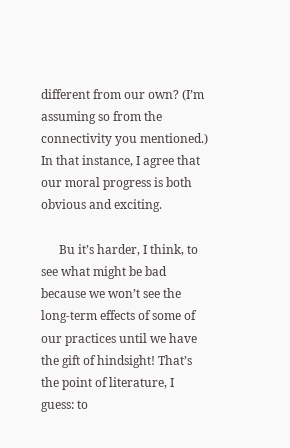different from our own? (I’m assuming so from the connectivity you mentioned.) In that instance, I agree that our moral progress is both obvious and exciting.

      Bu it’s harder, I think, to see what might be bad because we won’t see the long-term effects of some of our practices until we have the gift of hindsight! That’s the point of literature, I guess: to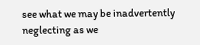see what we may be inadvertently neglecting as we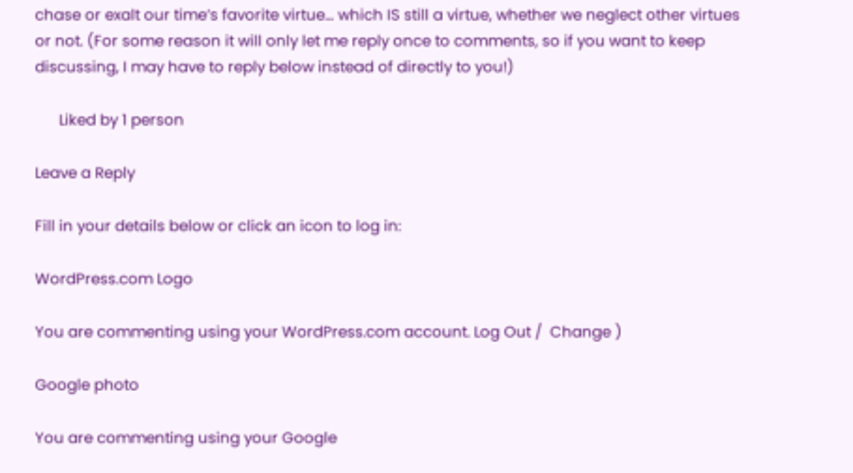chase or exalt our time’s favorite virtue… which IS still a virtue, whether we neglect other virtues or not. (For some reason it will only let me reply once to comments, so if you want to keep discussing, I may have to reply below instead of directly to you!)

      Liked by 1 person

Leave a Reply

Fill in your details below or click an icon to log in:

WordPress.com Logo

You are commenting using your WordPress.com account. Log Out /  Change )

Google photo

You are commenting using your Google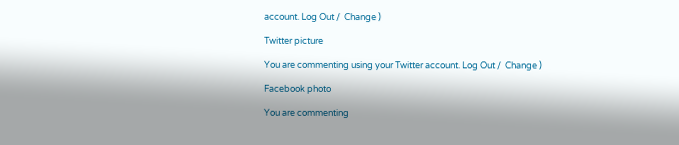account. Log Out /  Change )

Twitter picture

You are commenting using your Twitter account. Log Out /  Change )

Facebook photo

You are commenting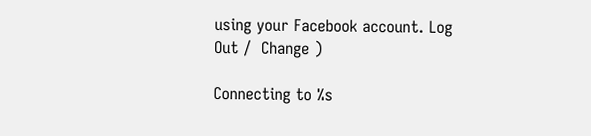using your Facebook account. Log Out /  Change )

Connecting to %s